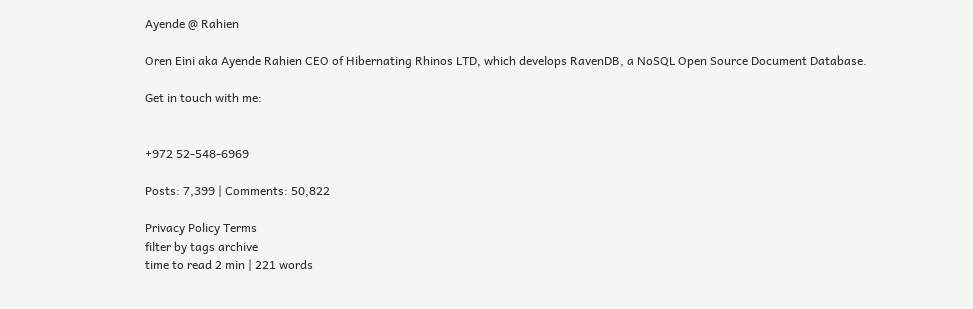Ayende @ Rahien

Oren Eini aka Ayende Rahien CEO of Hibernating Rhinos LTD, which develops RavenDB, a NoSQL Open Source Document Database.

Get in touch with me:


+972 52-548-6969

Posts: 7,399 | Comments: 50,822

Privacy Policy Terms
filter by tags archive
time to read 2 min | 221 words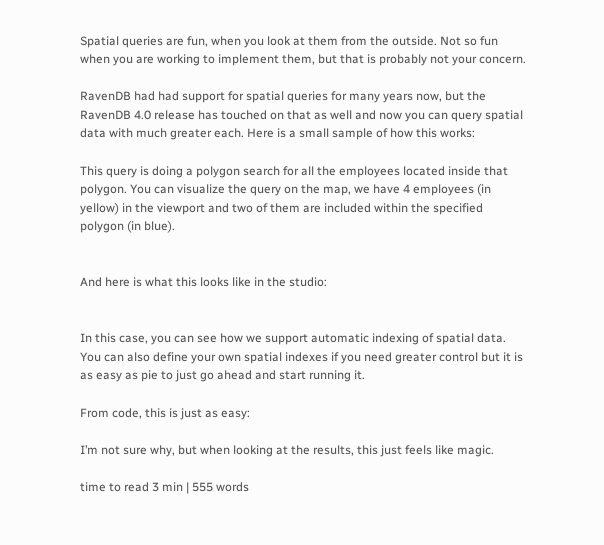Spatial queries are fun, when you look at them from the outside. Not so fun when you are working to implement them, but that is probably not your concern.

RavenDB had had support for spatial queries for many years now, but the RavenDB 4.0 release has touched on that as well and now you can query spatial data with much greater each. Here is a small sample of how this works:

This query is doing a polygon search for all the employees located inside that polygon. You can visualize the query on the map, we have 4 employees (in yellow) in the viewport and two of them are included within the specified polygon (in blue).


And here is what this looks like in the studio:


In this case, you can see how we support automatic indexing of spatial data. You can also define your own spatial indexes if you need greater control but it is as easy as pie to just go ahead and start running it.

From code, this is just as easy:

I’m not sure why, but when looking at the results, this just feels like magic.

time to read 3 min | 555 words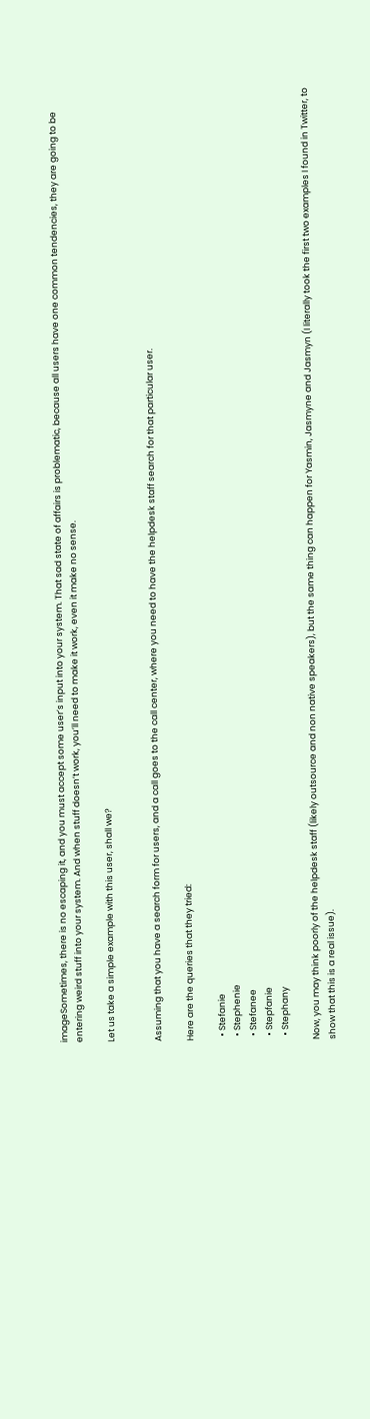imageSometimes, there is no escaping it, and you must accept some user’s input into your system. That sad state of affairs is problematic, because all users have one common tendencies, they are going to be entering weird stuff into your system. And when stuff doesn’t work, you’ll need to make it work, even it make no sense.

Let us take a simple example with this user, shall we?


Assuming that you have a search form for users, and a call goes to the call center, where you need to have the helpdesk staff search for that particular user.

Here are the queries that they tried:

  • Stefanie
  • Stephenie
  • Stefanee
  • Stepfanie
  • Stephany

Now, you may think poorly of the helpdesk staff (likely outsource and non native speakers), but the same thing can happen for Yasmin, Jasmyne and Jasmyn (I literally took the first two examples I found in Twitter, to show that this is a real issue).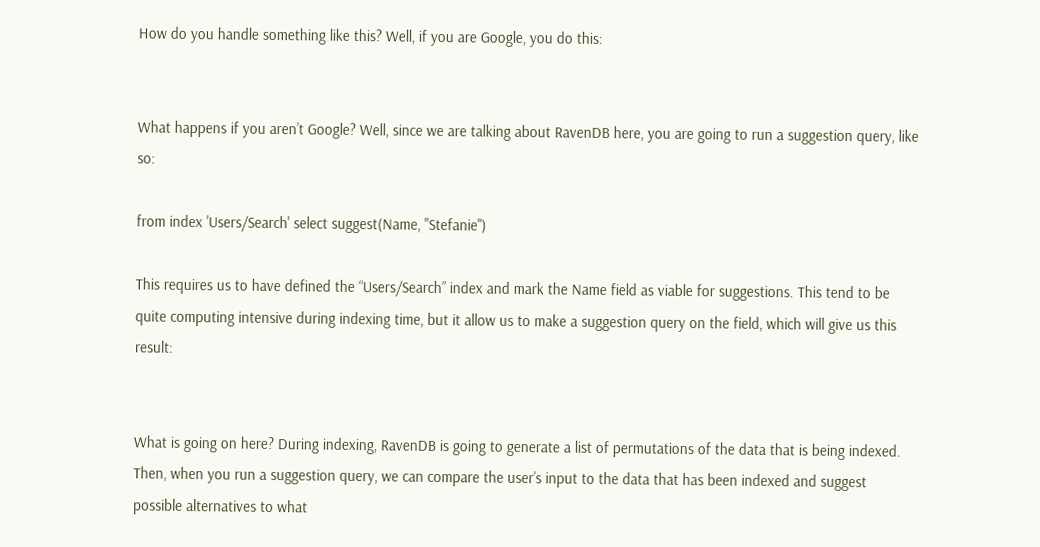How do you handle something like this? Well, if you are Google, you do this:


What happens if you aren’t Google? Well, since we are talking about RavenDB here, you are going to run a suggestion query, like so:

from index 'Users/Search' select suggest(Name, "Stefanie")

This requires us to have defined the “Users/Search” index and mark the Name field as viable for suggestions. This tend to be quite computing intensive during indexing time, but it allow us to make a suggestion query on the field, which will give us this result:


What is going on here? During indexing, RavenDB is going to generate a list of permutations of the data that is being indexed. Then, when you run a suggestion query, we can compare the user’s input to the data that has been indexed and suggest possible alternatives to what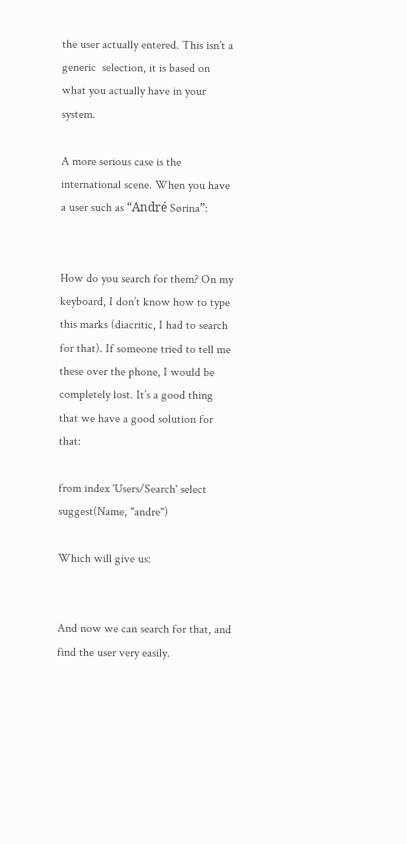the user actually entered. This isn’t a generic  selection, it is based on what you actually have in your system.

A more serious case is the international scene. When you have a user such as “André Sørina”:


How do you search for them? On my keyboard, I don’t know how to type this marks (diacritic, I had to search for that). If someone tried to tell me these over the phone, I would be completely lost. It’s a good thing that we have a good solution for that:

from index 'Users/Search' select suggest(Name, "andre")

Which will give us:


And now we can search for that, and find the user very easily.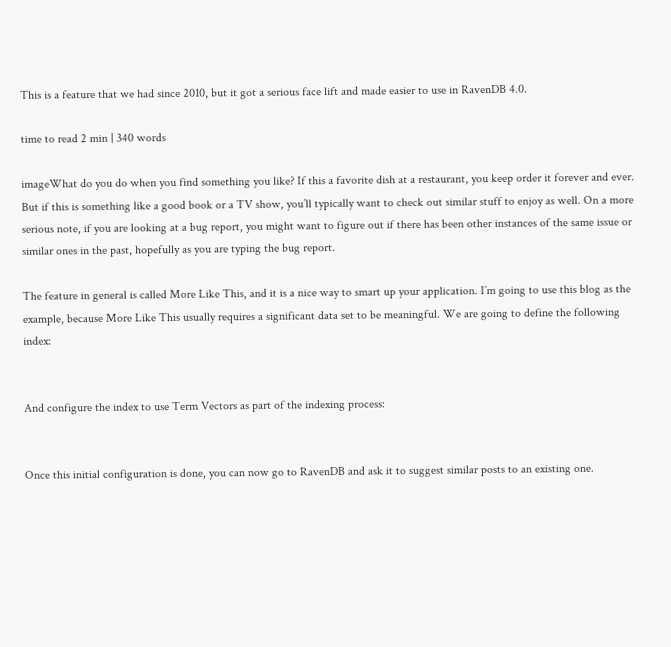This is a feature that we had since 2010, but it got a serious face lift and made easier to use in RavenDB 4.0.

time to read 2 min | 340 words

imageWhat do you do when you find something you like? If this a favorite dish at a restaurant, you keep order it forever and ever. But if this is something like a good book or a TV show, you’ll typically want to check out similar stuff to enjoy as well. On a more serious note, if you are looking at a bug report, you might want to figure out if there has been other instances of the same issue or similar ones in the past, hopefully as you are typing the bug report.

The feature in general is called More Like This, and it is a nice way to smart up your application. I’m going to use this blog as the example, because More Like This usually requires a significant data set to be meaningful. We are going to define the following index:


And configure the index to use Term Vectors as part of the indexing process:


Once this initial configuration is done, you can now go to RavenDB and ask it to suggest similar posts to an existing one.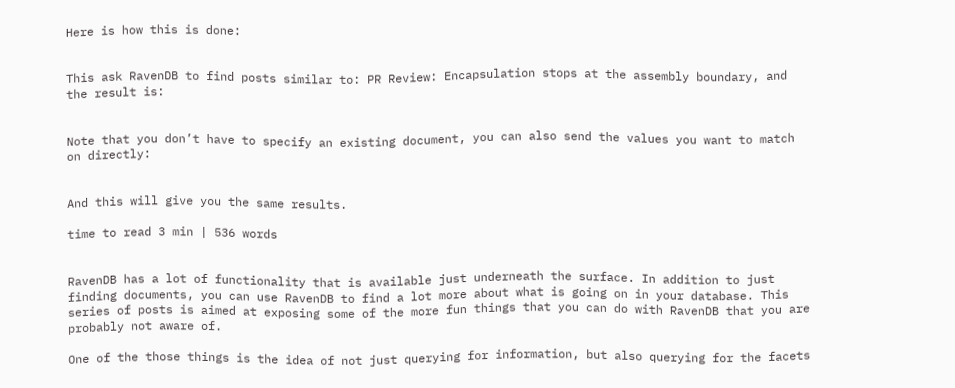Here is how this is done:


This ask RavenDB to find posts similar to: PR Review: Encapsulation stops at the assembly boundary, and the result is:


Note that you don’t have to specify an existing document, you can also send the values you want to match on directly:


And this will give you the same results.

time to read 3 min | 536 words


RavenDB has a lot of functionality that is available just underneath the surface. In addition to just finding documents, you can use RavenDB to find a lot more about what is going on in your database. This series of posts is aimed at exposing some of the more fun things that you can do with RavenDB that you are probably not aware of.

One of the those things is the idea of not just querying for information, but also querying for the facets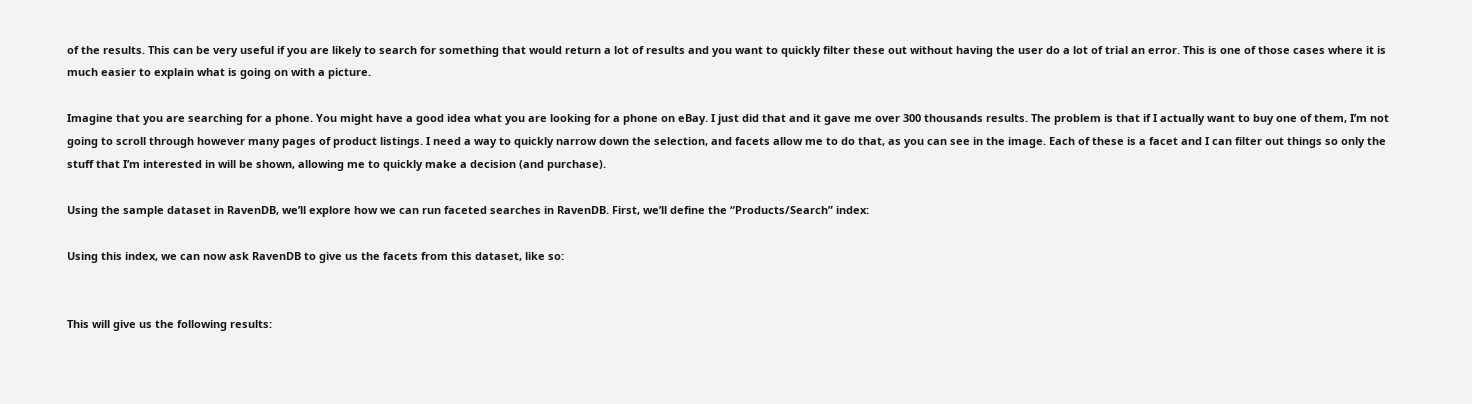of the results. This can be very useful if you are likely to search for something that would return a lot of results and you want to quickly filter these out without having the user do a lot of trial an error. This is one of those cases where it is much easier to explain what is going on with a picture.

Imagine that you are searching for a phone. You might have a good idea what you are looking for a phone on eBay. I just did that and it gave me over 300 thousands results. The problem is that if I actually want to buy one of them, I’m not going to scroll through however many pages of product listings. I need a way to quickly narrow down the selection, and facets allow me to do that, as you can see in the image. Each of these is a facet and I can filter out things so only the stuff that I’m interested in will be shown, allowing me to quickly make a decision (and purchase).

Using the sample dataset in RavenDB, we’ll explore how we can run faceted searches in RavenDB. First, we’ll define the “Products/Search” index:

Using this index, we can now ask RavenDB to give us the facets from this dataset, like so:


This will give us the following results: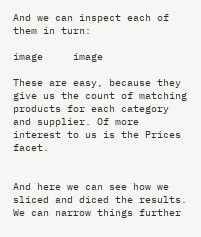And we can inspect each of them in turn:

image     image

These are easy, because they give us the count of matching products for each category and supplier. Of more interest to us is the Prices facet.


And here we can see how we sliced and diced the results. We can narrow things further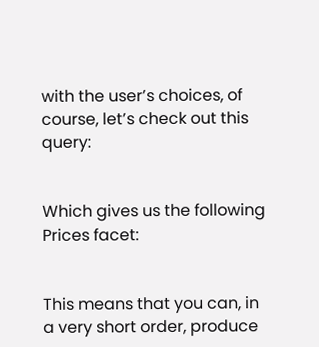with the user’s choices, of course, let’s check out this query:


Which gives us the following Prices facet:


This means that you can, in a very short order, produce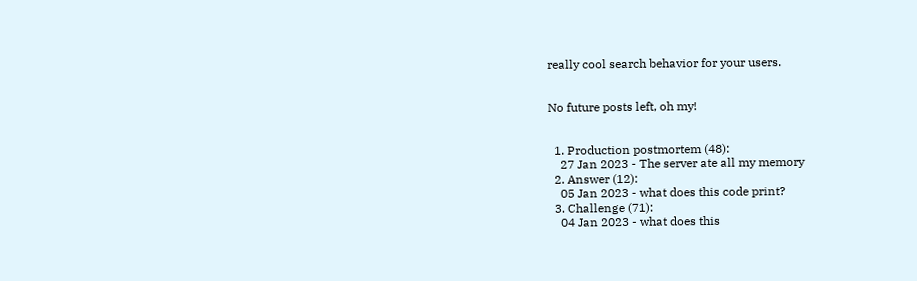really cool search behavior for your users.


No future posts left, oh my!


  1. Production postmortem (48):
    27 Jan 2023 - The server ate all my memory
  2. Answer (12):
    05 Jan 2023 - what does this code print?
  3. Challenge (71):
    04 Jan 2023 - what does this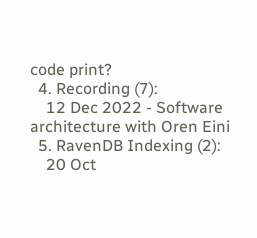code print?
  4. Recording (7):
    12 Dec 2022 - Software architecture with Oren Eini
  5. RavenDB Indexing (2):
    20 Oct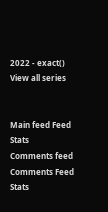2022 - exact()
View all series


Main feed Feed Stats
Comments feed   Comments Feed Stats